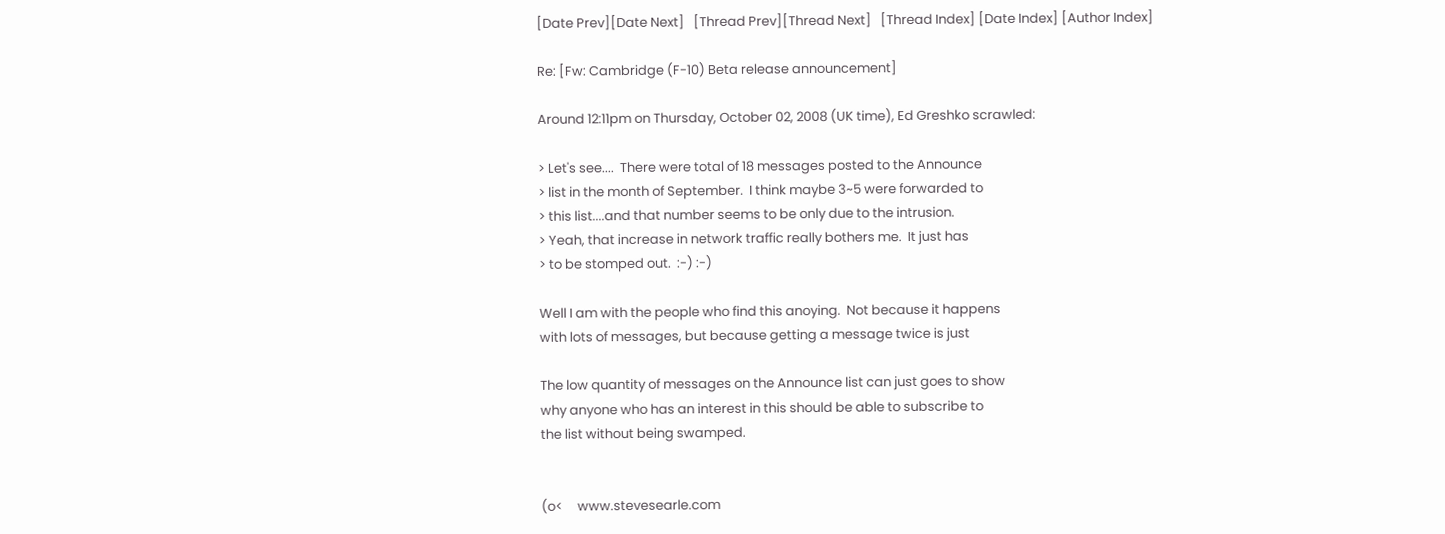[Date Prev][Date Next]   [Thread Prev][Thread Next]   [Thread Index] [Date Index] [Author Index]

Re: [Fw: Cambridge (F-10) Beta release announcement]

Around 12:11pm on Thursday, October 02, 2008 (UK time), Ed Greshko scrawled:

> Let's see....  There were total of 18 messages posted to the Announce
> list in the month of September.  I think maybe 3~5 were forwarded to
> this list....and that number seems to be only due to the intrusion.
> Yeah, that increase in network traffic really bothers me.  It just has
> to be stomped out.  :-) :-)

Well I am with the people who find this anoying.  Not because it happens
with lots of messages, but because getting a message twice is just

The low quantity of messages on the Announce list can just goes to show
why anyone who has an interest in this should be able to subscribe to
the list without being swamped.


(o<     www.stevesearle.com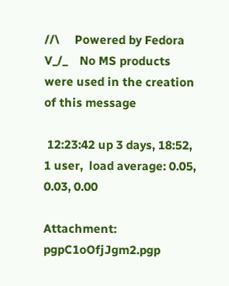//\     Powered by Fedora
V_/_    No MS products were used in the creation of this message

 12:23:42 up 3 days, 18:52,  1 user,  load average: 0.05, 0.03, 0.00

Attachment: pgpC1oOfjJgm2.pgp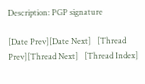Description: PGP signature

[Date Prev][Date Next]   [Thread Prev][Thread Next]   [Thread Index]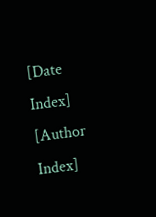[Date Index] [Author Index]